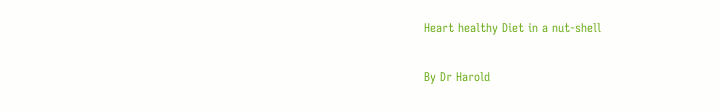Heart healthy Diet in a nut-shell

By Dr Harold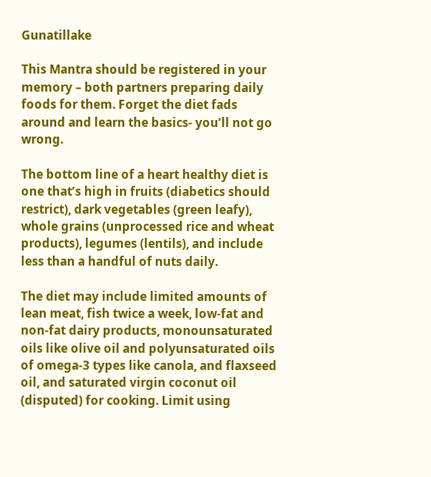Gunatillake

This Mantra should be registered in your memory – both partners preparing daily foods for them. Forget the diet fads around and learn the basics- you’ll not go wrong.

The bottom line of a heart healthy diet is one that’s high in fruits (diabetics should restrict), dark vegetables (green leafy), whole grains (unprocessed rice and wheat products), legumes (lentils), and include less than a handful of nuts daily.

The diet may include limited amounts of lean meat, fish twice a week, low-fat and non-fat dairy products, monounsaturated oils like olive oil and polyunsaturated oils of omega-3 types like canola, and flaxseed oil, and saturated virgin coconut oil (disputed) for cooking. Limit using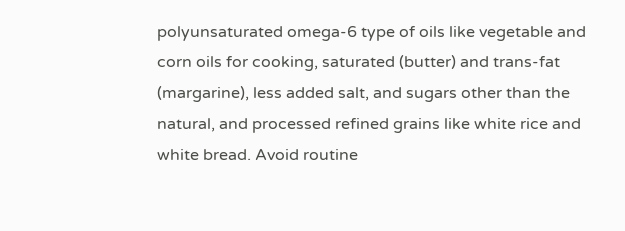polyunsaturated omega-6 type of oils like vegetable and corn oils for cooking, saturated (butter) and trans-fat (margarine), less added salt, and sugars other than the natural, and processed refined grains like white rice and white bread. Avoid routine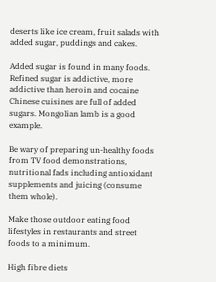deserts like ice cream, fruit salads with added sugar, puddings and cakes.

Added sugar is found in many foods. Refined sugar is addictive, more addictive than heroin and cocaine Chinese cuisines are full of added sugars. Mongolian lamb is a good example.

Be wary of preparing un-healthy foods from TV food demonstrations, nutritional fads including antioxidant supplements and juicing (consume them whole).

Make those outdoor eating food lifestyles in restaurants and street foods to a minimum.

High fibre diets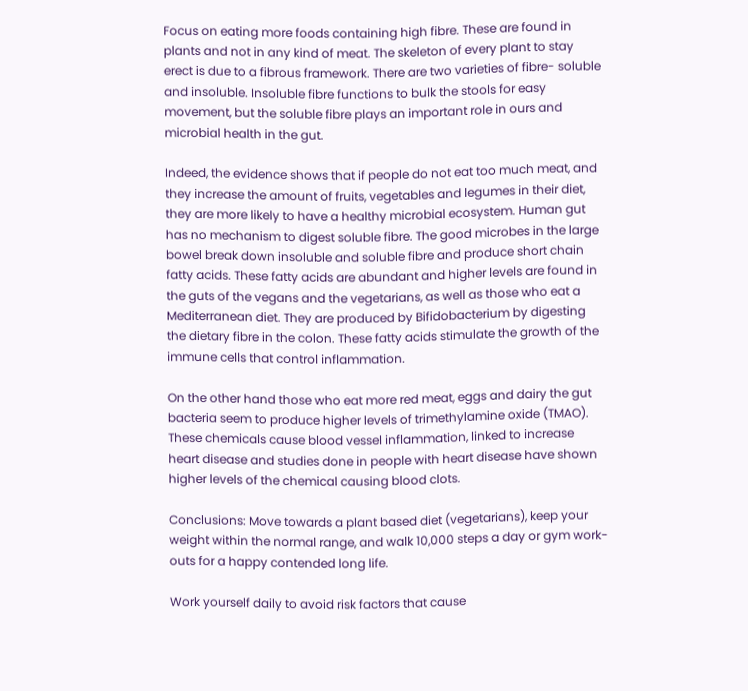Focus on eating more foods containing high fibre. These are found in plants and not in any kind of meat. The skeleton of every plant to stay erect is due to a fibrous framework. There are two varieties of fibre- soluble and insoluble. Insoluble fibre functions to bulk the stools for easy movement, but the soluble fibre plays an important role in ours and microbial health in the gut.

Indeed, the evidence shows that if people do not eat too much meat, and they increase the amount of fruits, vegetables and legumes in their diet, they are more likely to have a healthy microbial ecosystem. Human gut has no mechanism to digest soluble fibre. The good microbes in the large bowel break down insoluble and soluble fibre and produce short chain fatty acids. These fatty acids are abundant and higher levels are found in the guts of the vegans and the vegetarians, as well as those who eat a Mediterranean diet. They are produced by Bifidobacterium by digesting the dietary fibre in the colon. These fatty acids stimulate the growth of the immune cells that control inflammation.

On the other hand those who eat more red meat, eggs and dairy the gut bacteria seem to produce higher levels of trimethylamine oxide (TMAO). These chemicals cause blood vessel inflammation, linked to increase heart disease and studies done in people with heart disease have shown higher levels of the chemical causing blood clots.

Conclusions: Move towards a plant based diet (vegetarians), keep your weight within the normal range, and walk 10,000 steps a day or gym work-outs for a happy contended long life.

Work yourself daily to avoid risk factors that cause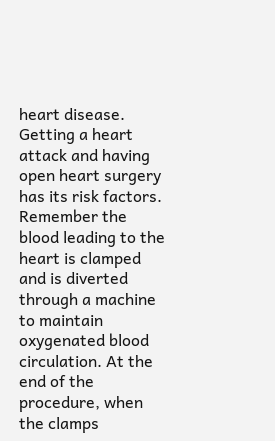heart disease. Getting a heart attack and having open heart surgery has its risk factors. Remember the blood leading to the heart is clamped and is diverted through a machine to maintain oxygenated blood circulation. At the end of the procedure, when the clamps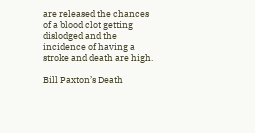are released the chances of a blood clot getting dislodged and the incidence of having a stroke and death are high.

Bill Paxton’s Death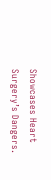Showcases Heart Surgery’s Dangers.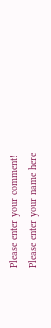Please enter your comment!
Please enter your name here